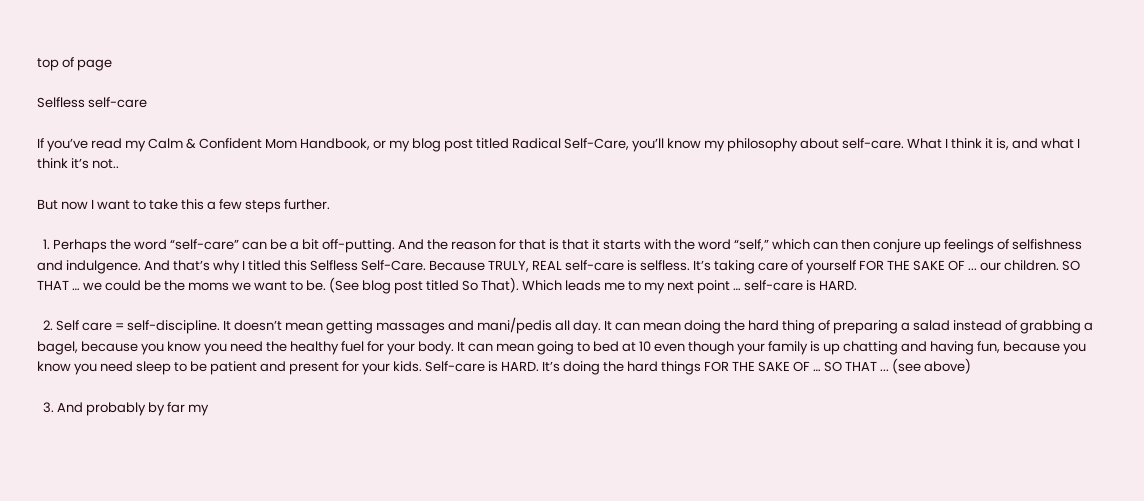top of page

Selfless self-care

If you’ve read my Calm & Confident Mom Handbook, or my blog post titled Radical Self-Care, you’ll know my philosophy about self-care. What I think it is, and what I think it’s not..

But now I want to take this a few steps further.

  1. Perhaps the word “self-care” can be a bit off-putting. And the reason for that is that it starts with the word “self,” which can then conjure up feelings of selfishness and indulgence. And that’s why I titled this Selfless Self-Care. Because TRULY, REAL self-care is selfless. It’s taking care of yourself FOR THE SAKE OF ... our children. SO THAT … we could be the moms we want to be. (See blog post titled So That). Which leads me to my next point … self-care is HARD.

  2. Self care = self-discipline. It doesn’t mean getting massages and mani/pedis all day. It can mean doing the hard thing of preparing a salad instead of grabbing a bagel, because you know you need the healthy fuel for your body. It can mean going to bed at 10 even though your family is up chatting and having fun, because you know you need sleep to be patient and present for your kids. Self-care is HARD. It’s doing the hard things FOR THE SAKE OF … SO THAT ... (see above)

  3. And probably by far my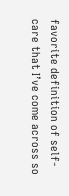favorite definition of self-care that I’ve come across so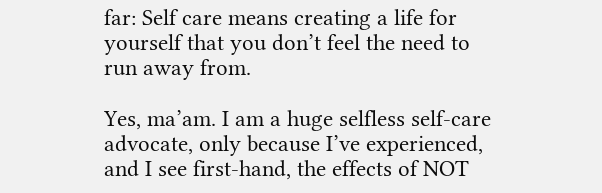far: Self care means creating a life for yourself that you don’t feel the need to run away from.

Yes, ma’am. I am a huge selfless self-care advocate, only because I’ve experienced, and I see first-hand, the effects of NOT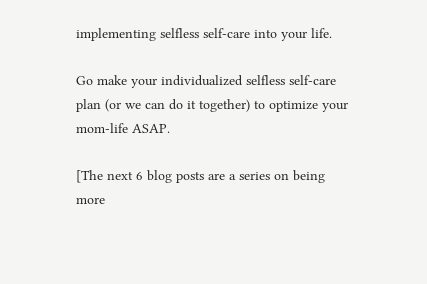implementing selfless self-care into your life.

Go make your individualized selfless self-care plan (or we can do it together) to optimize your mom-life ASAP.

[The next 6 blog posts are a series on being more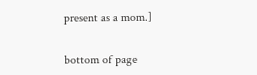present as a mom.]


bottom of page